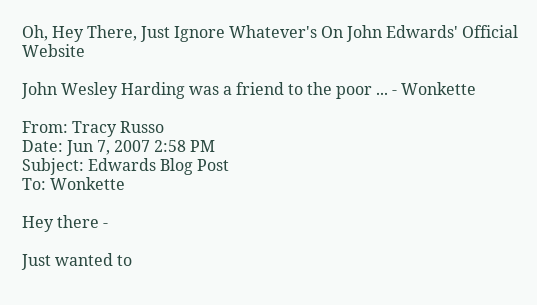Oh, Hey There, Just Ignore Whatever's On John Edwards' Official Website

John Wesley Harding was a friend to the poor ... - Wonkette

From: Tracy Russo
Date: Jun 7, 2007 2:58 PM
Subject: Edwards Blog Post
To: Wonkette

Hey there -

Just wanted to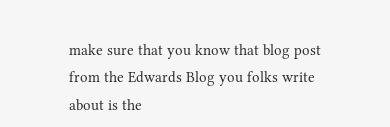make sure that you know that blog post from the Edwards Blog you folks write about is the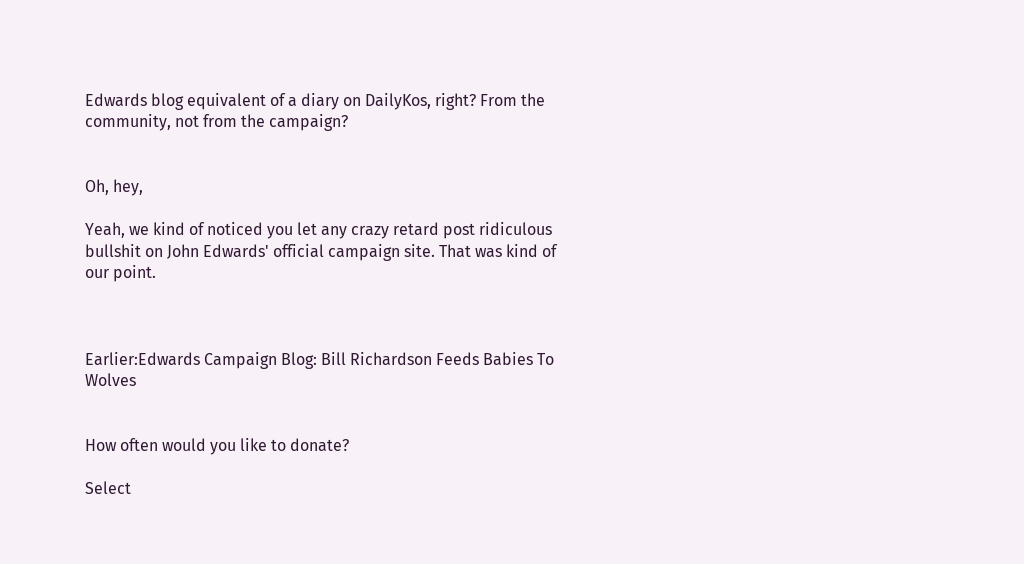Edwards blog equivalent of a diary on DailyKos, right? From the community, not from the campaign?


Oh, hey,

Yeah, we kind of noticed you let any crazy retard post ridiculous bullshit on John Edwards' official campaign site. That was kind of our point.



Earlier:Edwards Campaign Blog: Bill Richardson Feeds Babies To Wolves


How often would you like to donate?

Select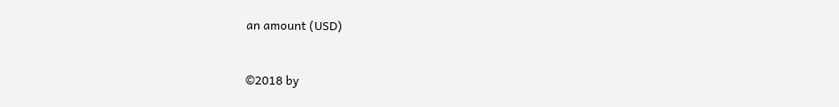an amount (USD)


©2018 by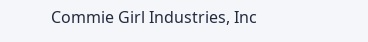Commie Girl Industries, Inc